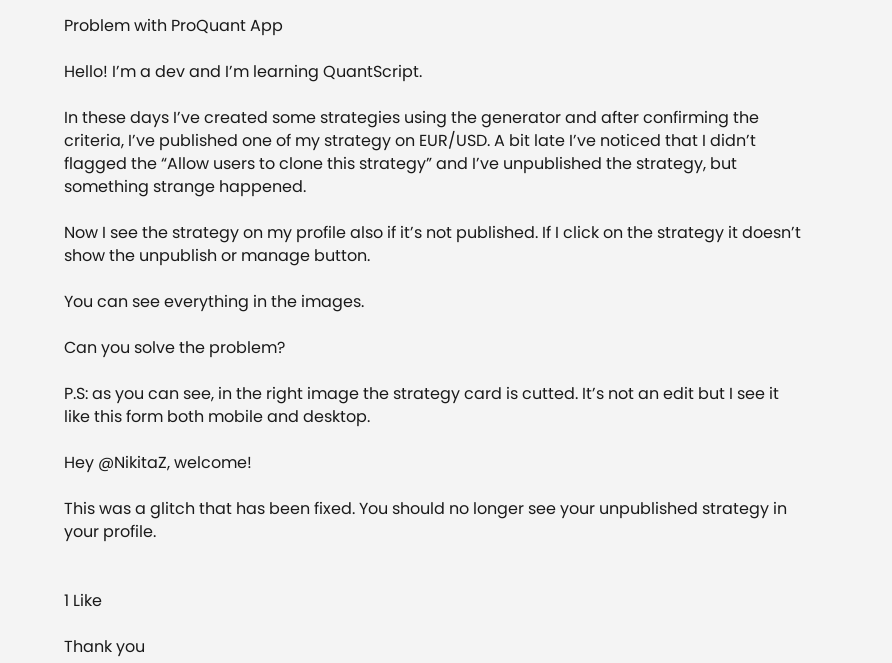Problem with ProQuant App

Hello! I’m a dev and I’m learning QuantScript.

In these days I’ve created some strategies using the generator and after confirming the criteria, I’ve published one of my strategy on EUR/USD. A bit late I’ve noticed that I didn’t flagged the “Allow users to clone this strategy” and I’ve unpublished the strategy, but something strange happened.

Now I see the strategy on my profile also if it’s not published. If I click on the strategy it doesn’t show the unpublish or manage button.

You can see everything in the images.

Can you solve the problem?

P.S: as you can see, in the right image the strategy card is cutted. It’s not an edit but I see it like this form both mobile and desktop.

Hey @NikitaZ, welcome!

This was a glitch that has been fixed. You should no longer see your unpublished strategy in your profile.


1 Like

Thank you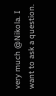very much @Nikola. I want to ask a question.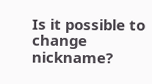Is it possible to change nickname?